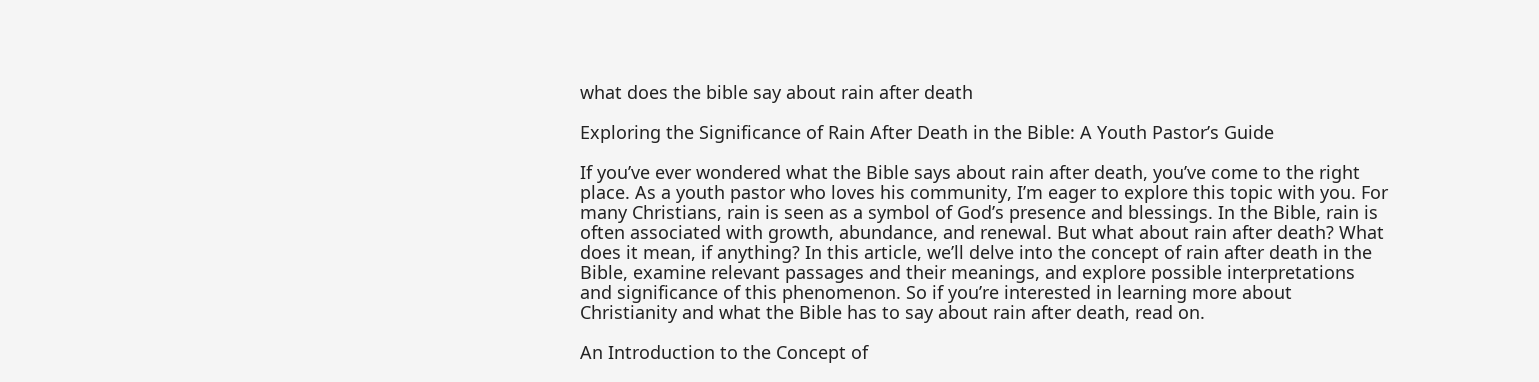what does the bible say about rain after death

Exploring the Significance of Rain After Death in the Bible: A Youth Pastor’s Guide

If you’ve ever wondered what the Bible says about rain after death, you’ve come to the right place. As a youth pastor who loves his community, I’m eager to explore this topic with you. For many Christians, rain is seen as a symbol of God’s presence and blessings. In the Bible, rain is often associated with growth, abundance, and renewal. But what about rain after death? What does it mean, if anything? In this article, we’ll delve into the concept of rain after death in the Bible, examine relevant passages and their meanings, and explore possible interpretations and significance of this phenomenon. So if you’re interested in learning more about Christianity and what the Bible has to say about rain after death, read on.

An Introduction to the Concept of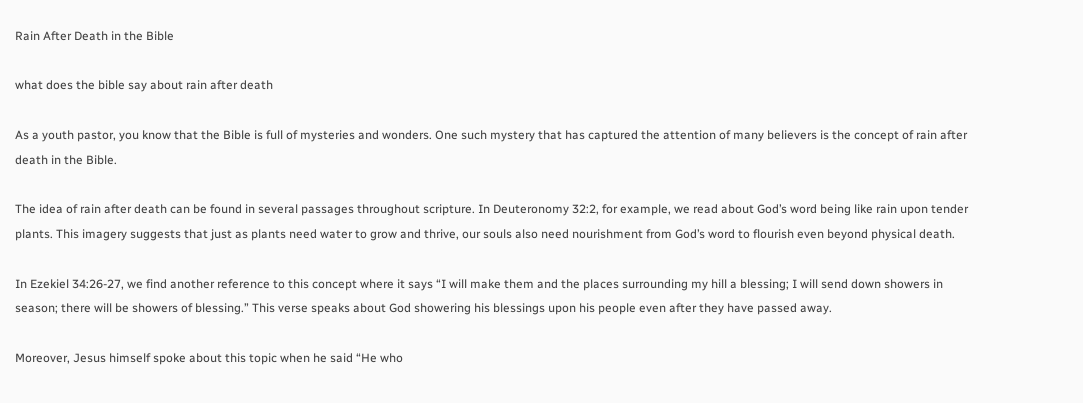Rain After Death in the Bible

what does the bible say about rain after death

As a youth pastor, you know that the Bible is full of mysteries and wonders. One such mystery that has captured the attention of many believers is the concept of rain after death in the Bible.

The idea of rain after death can be found in several passages throughout scripture. In Deuteronomy 32:2, for example, we read about God’s word being like rain upon tender plants. This imagery suggests that just as plants need water to grow and thrive, our souls also need nourishment from God’s word to flourish even beyond physical death.

In Ezekiel 34:26-27, we find another reference to this concept where it says “I will make them and the places surrounding my hill a blessing; I will send down showers in season; there will be showers of blessing.” This verse speaks about God showering his blessings upon his people even after they have passed away.

Moreover, Jesus himself spoke about this topic when he said “He who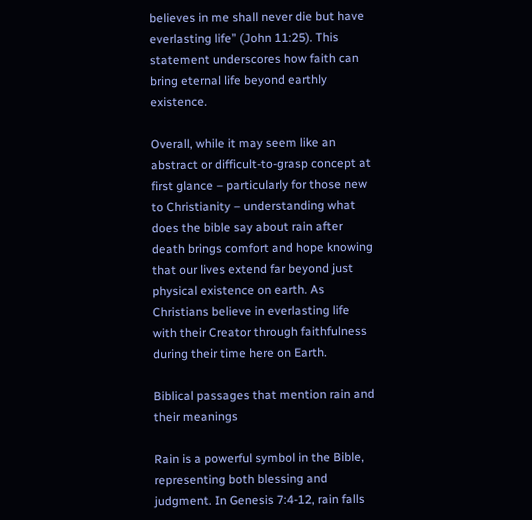believes in me shall never die but have everlasting life” (John 11:25). This statement underscores how faith can bring eternal life beyond earthly existence.

Overall, while it may seem like an abstract or difficult-to-grasp concept at first glance – particularly for those new to Christianity – understanding what does the bible say about rain after death brings comfort and hope knowing that our lives extend far beyond just physical existence on earth. As Christians believe in everlasting life with their Creator through faithfulness during their time here on Earth.

Biblical passages that mention rain and their meanings

Rain is a powerful symbol in the Bible, representing both blessing and judgment. In Genesis 7:4-12, rain falls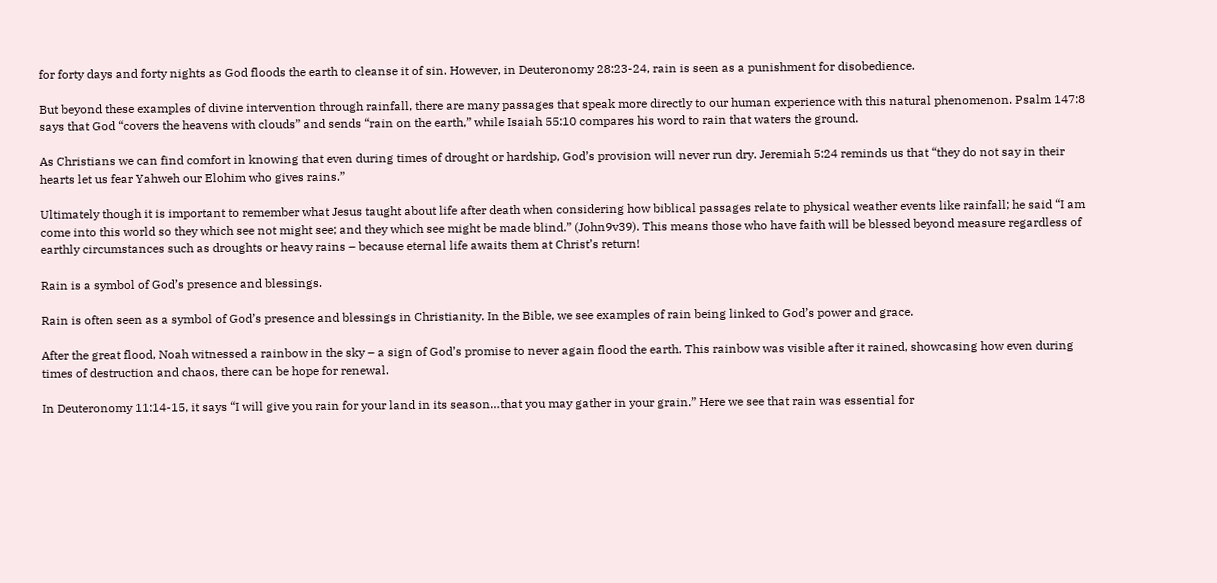for forty days and forty nights as God floods the earth to cleanse it of sin. However, in Deuteronomy 28:23-24, rain is seen as a punishment for disobedience.

But beyond these examples of divine intervention through rainfall, there are many passages that speak more directly to our human experience with this natural phenomenon. Psalm 147:8 says that God “covers the heavens with clouds” and sends “rain on the earth,” while Isaiah 55:10 compares his word to rain that waters the ground.

As Christians we can find comfort in knowing that even during times of drought or hardship, God’s provision will never run dry. Jeremiah 5:24 reminds us that “they do not say in their hearts let us fear Yahweh our Elohim who gives rains.”

Ultimately though it is important to remember what Jesus taught about life after death when considering how biblical passages relate to physical weather events like rainfall; he said “I am come into this world so they which see not might see; and they which see might be made blind.” (John9v39). This means those who have faith will be blessed beyond measure regardless of earthly circumstances such as droughts or heavy rains – because eternal life awaits them at Christ’s return!

Rain is a symbol of God’s presence and blessings.

Rain is often seen as a symbol of God’s presence and blessings in Christianity. In the Bible, we see examples of rain being linked to God’s power and grace.

After the great flood, Noah witnessed a rainbow in the sky – a sign of God’s promise to never again flood the earth. This rainbow was visible after it rained, showcasing how even during times of destruction and chaos, there can be hope for renewal.

In Deuteronomy 11:14-15, it says “I will give you rain for your land in its season…that you may gather in your grain.” Here we see that rain was essential for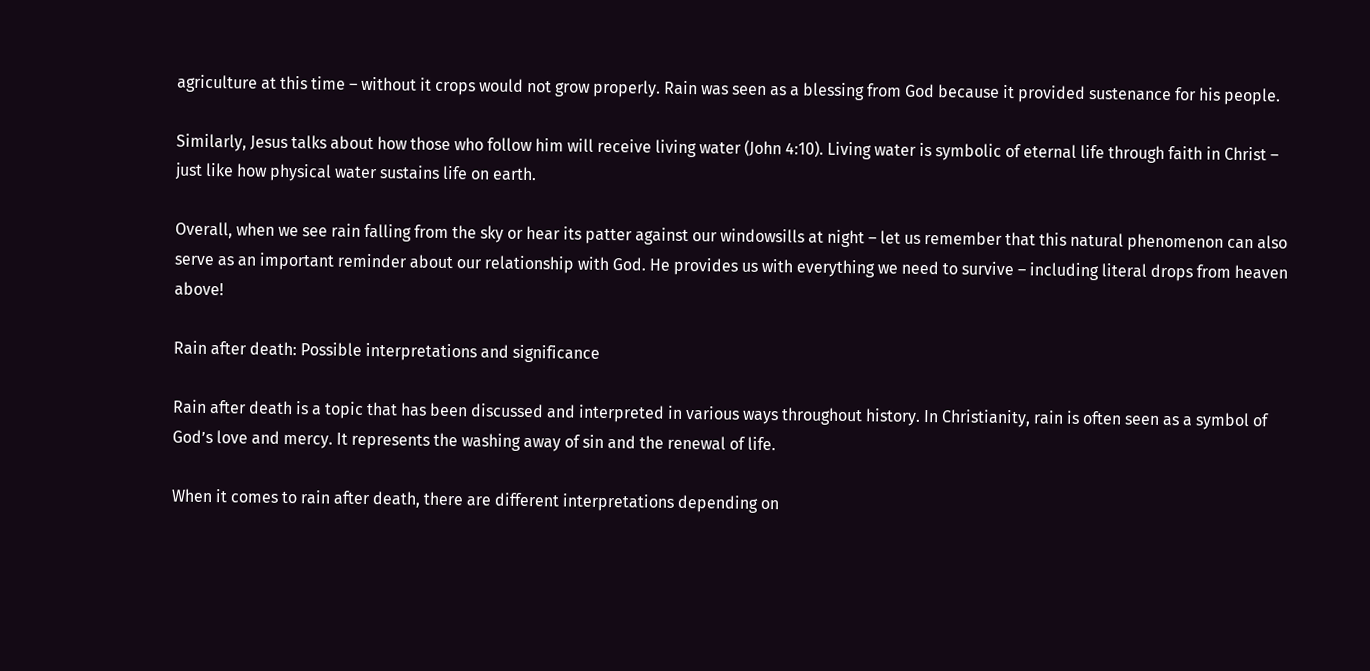agriculture at this time – without it crops would not grow properly. Rain was seen as a blessing from God because it provided sustenance for his people.

Similarly, Jesus talks about how those who follow him will receive living water (John 4:10). Living water is symbolic of eternal life through faith in Christ – just like how physical water sustains life on earth.

Overall, when we see rain falling from the sky or hear its patter against our windowsills at night – let us remember that this natural phenomenon can also serve as an important reminder about our relationship with God. He provides us with everything we need to survive – including literal drops from heaven above!

Rain after death: Possible interpretations and significance

Rain after death is a topic that has been discussed and interpreted in various ways throughout history. In Christianity, rain is often seen as a symbol of God’s love and mercy. It represents the washing away of sin and the renewal of life.

When it comes to rain after death, there are different interpretations depending on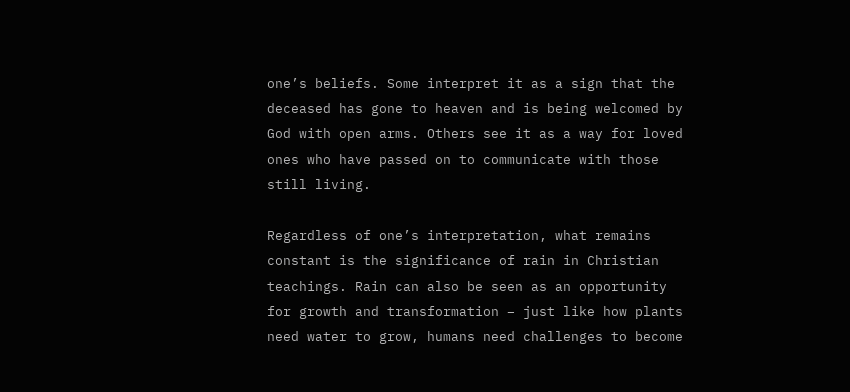one’s beliefs. Some interpret it as a sign that the deceased has gone to heaven and is being welcomed by God with open arms. Others see it as a way for loved ones who have passed on to communicate with those still living.

Regardless of one’s interpretation, what remains constant is the significance of rain in Christian teachings. Rain can also be seen as an opportunity for growth and transformation – just like how plants need water to grow, humans need challenges to become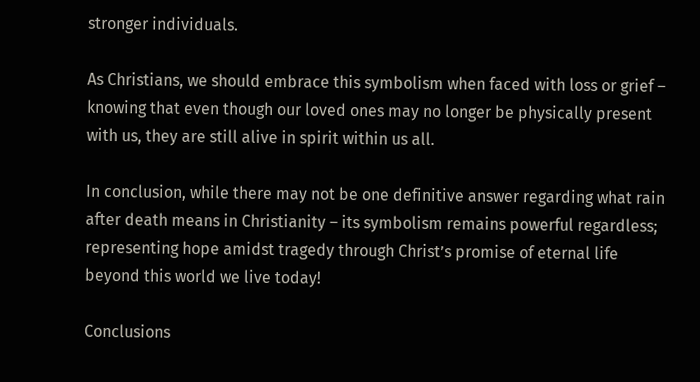stronger individuals.

As Christians, we should embrace this symbolism when faced with loss or grief – knowing that even though our loved ones may no longer be physically present with us, they are still alive in spirit within us all.

In conclusion, while there may not be one definitive answer regarding what rain after death means in Christianity – its symbolism remains powerful regardless; representing hope amidst tragedy through Christ’s promise of eternal life beyond this world we live today!

Conclusions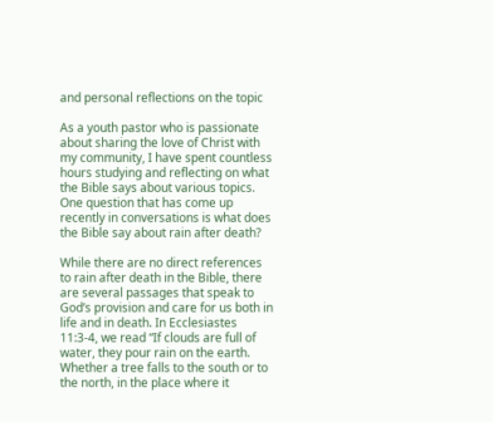and personal reflections on the topic

As a youth pastor who is passionate about sharing the love of Christ with my community, I have spent countless hours studying and reflecting on what the Bible says about various topics. One question that has come up recently in conversations is what does the Bible say about rain after death?

While there are no direct references to rain after death in the Bible, there are several passages that speak to God’s provision and care for us both in life and in death. In Ecclesiastes 11:3-4, we read “If clouds are full of water, they pour rain on the earth. Whether a tree falls to the south or to the north, in the place where it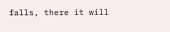falls, there it will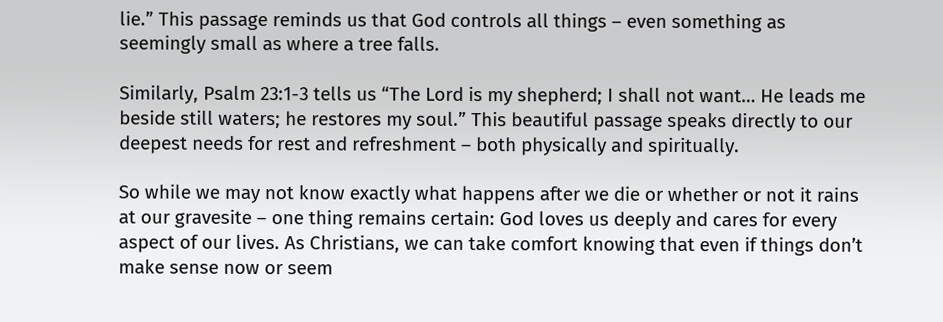lie.” This passage reminds us that God controls all things – even something as seemingly small as where a tree falls.

Similarly, Psalm 23:1-3 tells us “The Lord is my shepherd; I shall not want… He leads me beside still waters; he restores my soul.” This beautiful passage speaks directly to our deepest needs for rest and refreshment – both physically and spiritually.

So while we may not know exactly what happens after we die or whether or not it rains at our gravesite – one thing remains certain: God loves us deeply and cares for every aspect of our lives. As Christians, we can take comfort knowing that even if things don’t make sense now or seem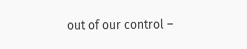out of our control –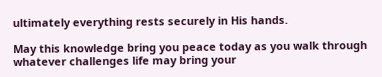ultimately everything rests securely in His hands.

May this knowledge bring you peace today as you walk through whatever challenges life may bring your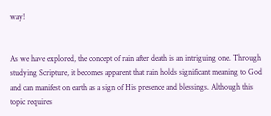way!


As we have explored, the concept of rain after death is an intriguing one. Through studying Scripture, it becomes apparent that rain holds significant meaning to God and can manifest on earth as a sign of His presence and blessings. Although this topic requires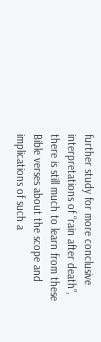further study for more conclusive interpretations of “rain after death”, there is still much to learn from these Bible verses about the scope and implications of such a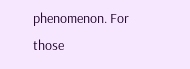phenomenon. For those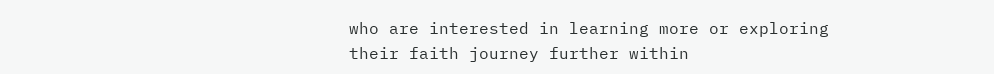who are interested in learning more or exploring their faith journey further within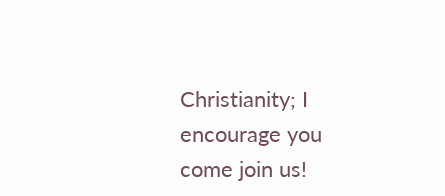Christianity; I encourage you come join us!